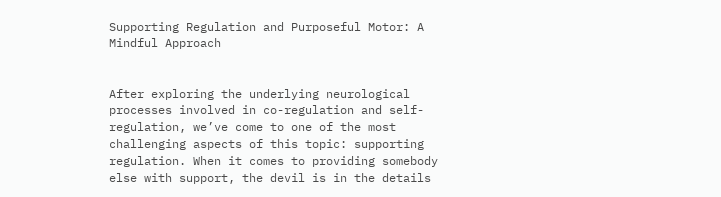Supporting Regulation and Purposeful Motor: A Mindful Approach


After exploring the underlying neurological processes involved in co-regulation and self-regulation, we’ve come to one of the most challenging aspects of this topic: supporting regulation. When it comes to providing somebody else with support, the devil is in the details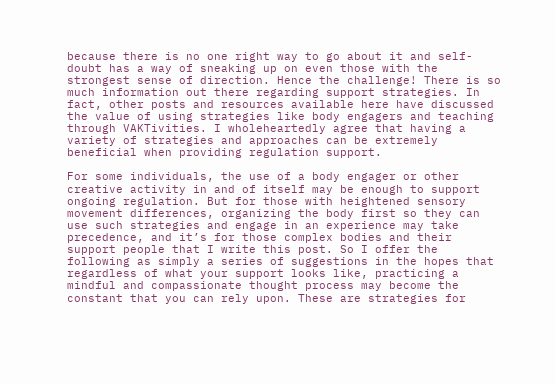because there is no one right way to go about it and self-doubt has a way of sneaking up on even those with the strongest sense of direction. Hence the challenge! There is so much information out there regarding support strategies. In fact, other posts and resources available here have discussed the value of using strategies like body engagers and teaching through VAKTivities. I wholeheartedly agree that having a variety of strategies and approaches can be extremely beneficial when providing regulation support.

For some individuals, the use of a body engager or other creative activity in and of itself may be enough to support ongoing regulation. But for those with heightened sensory movement differences, organizing the body first so they can use such strategies and engage in an experience may take precedence, and it’s for those complex bodies and their support people that I write this post. So I offer the following as simply a series of suggestions in the hopes that regardless of what your support looks like, practicing a mindful and compassionate thought process may become the constant that you can rely upon. These are strategies for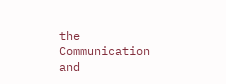the Communication and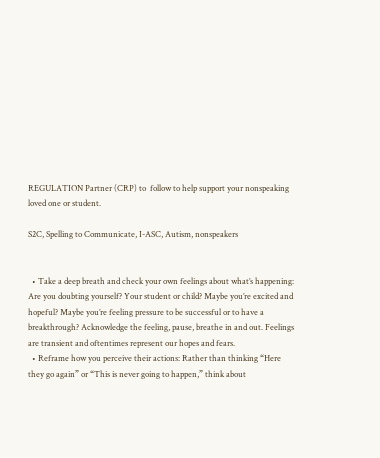REGULATION Partner (CRP) to  follow to help support your nonspeaking loved one or student.

S2C, Spelling to Communicate, I-ASC, Autism, nonspeakers


  • Take a deep breath and check your own feelings about what’s happening: Are you doubting yourself? Your student or child? Maybe you’re excited and hopeful? Maybe you’re feeling pressure to be successful or to have a breakthrough? Acknowledge the feeling, pause, breathe in and out. Feelings are transient and oftentimes represent our hopes and fears.
  • Reframe how you perceive their actions: Rather than thinking “Here they go again” or “This is never going to happen,” think about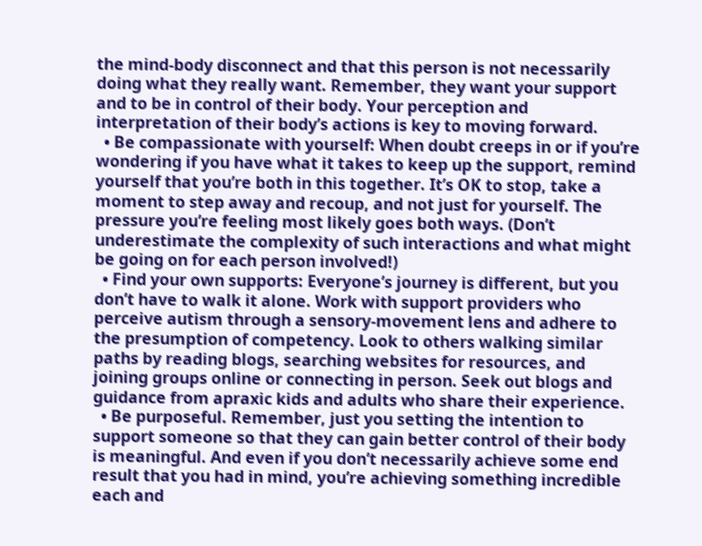the mind-body disconnect and that this person is not necessarily doing what they really want. Remember, they want your support and to be in control of their body. Your perception and interpretation of their body’s actions is key to moving forward.
  • Be compassionate with yourself: When doubt creeps in or if you’re wondering if you have what it takes to keep up the support, remind yourself that you’re both in this together. It’s OK to stop, take a moment to step away and recoup, and not just for yourself. The pressure you’re feeling most likely goes both ways. (Don’t underestimate the complexity of such interactions and what might be going on for each person involved!)
  • Find your own supports: Everyone’s journey is different, but you don’t have to walk it alone. Work with support providers who perceive autism through a sensory-movement lens and adhere to the presumption of competency. Look to others walking similar paths by reading blogs, searching websites for resources, and joining groups online or connecting in person. Seek out blogs and guidance from apraxic kids and adults who share their experience.
  • Be purposeful. Remember, just you setting the intention to support someone so that they can gain better control of their body is meaningful. And even if you don’t necessarily achieve some end result that you had in mind, you’re achieving something incredible each and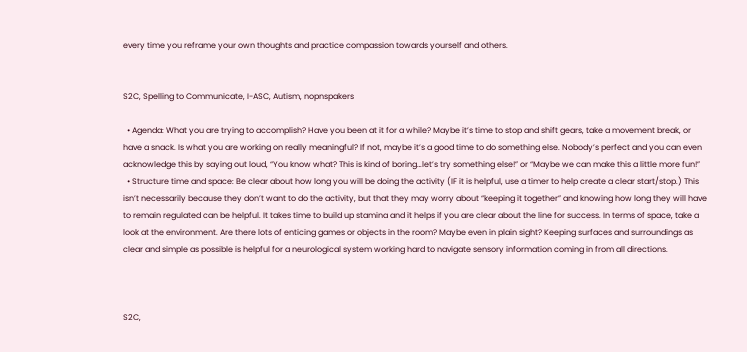every time you reframe your own thoughts and practice compassion towards yourself and others.


S2C, Spelling to Communicate, I-ASC, Autism, nopnspakers

  • Agenda: What you are trying to accomplish? Have you been at it for a while? Maybe it’s time to stop and shift gears, take a movement break, or have a snack. Is what you are working on really meaningful? If not, maybe it’s a good time to do something else. Nobody’s perfect and you can even acknowledge this by saying out loud, “You know what? This is kind of boring…let’s try something else!” or “Maybe we can make this a little more fun!”
  • Structure time and space: Be clear about how long you will be doing the activity (IF it is helpful, use a timer to help create a clear start/stop.) This isn’t necessarily because they don’t want to do the activity, but that they may worry about “keeping it together” and knowing how long they will have to remain regulated can be helpful. It takes time to build up stamina and it helps if you are clear about the line for success. In terms of space, take a look at the environment. Are there lots of enticing games or objects in the room? Maybe even in plain sight? Keeping surfaces and surroundings as clear and simple as possible is helpful for a neurological system working hard to navigate sensory information coming in from all directions.



S2C,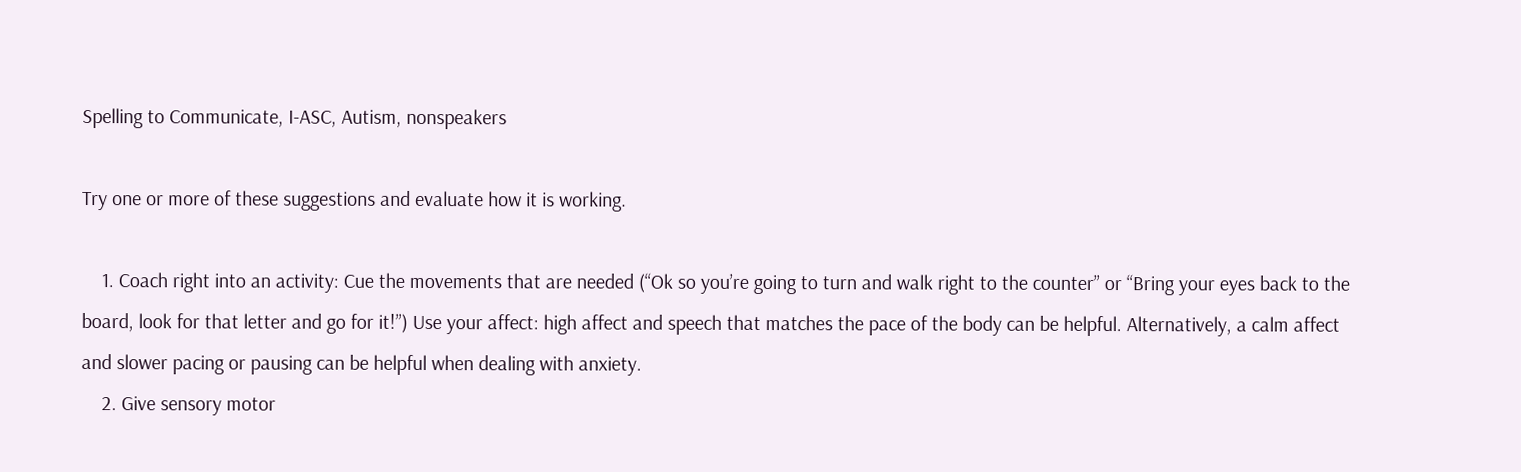Spelling to Communicate, I-ASC, Autism, nonspeakers

Try one or more of these suggestions and evaluate how it is working.

    1. Coach right into an activity: Cue the movements that are needed (“Ok so you’re going to turn and walk right to the counter” or “Bring your eyes back to the board, look for that letter and go for it!”) Use your affect: high affect and speech that matches the pace of the body can be helpful. Alternatively, a calm affect and slower pacing or pausing can be helpful when dealing with anxiety.
    2. Give sensory motor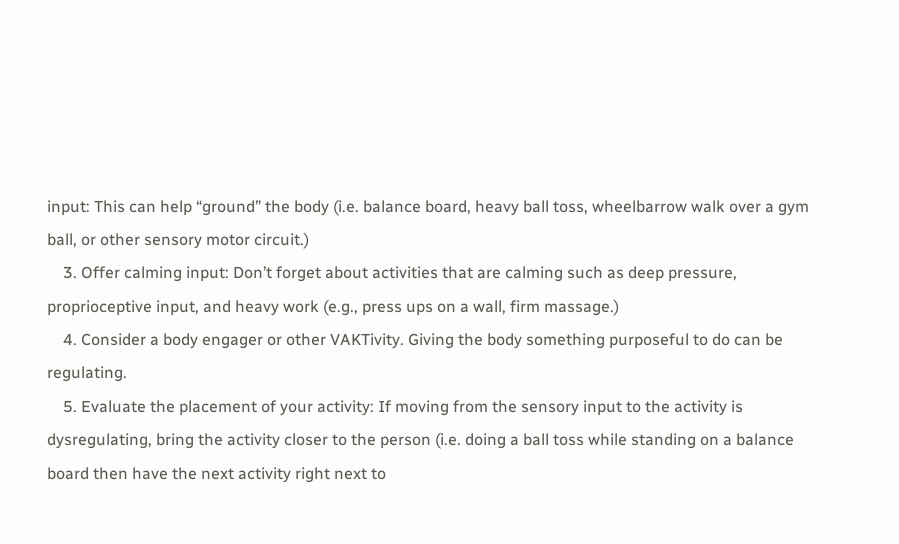input: This can help “ground” the body (i.e. balance board, heavy ball toss, wheelbarrow walk over a gym ball, or other sensory motor circuit.)
    3. Offer calming input: Don’t forget about activities that are calming such as deep pressure, proprioceptive input, and heavy work (e.g., press ups on a wall, firm massage.)
    4. Consider a body engager or other VAKTivity. Giving the body something purposeful to do can be regulating.
    5. Evaluate the placement of your activity: If moving from the sensory input to the activity is dysregulating, bring the activity closer to the person (i.e. doing a ball toss while standing on a balance board then have the next activity right next to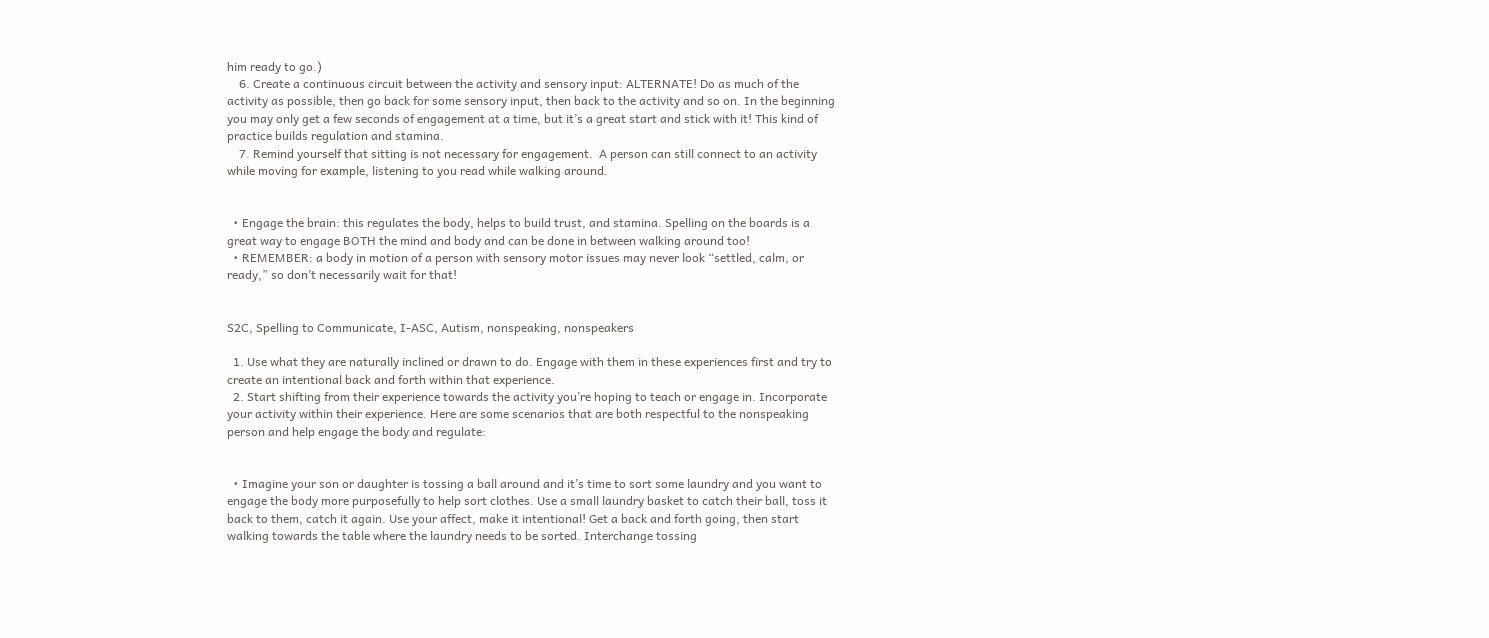him ready to go.)
    6. Create a continuous circuit between the activity and sensory input: ALTERNATE! Do as much of the activity as possible, then go back for some sensory input, then back to the activity and so on. In the beginning you may only get a few seconds of engagement at a time, but it’s a great start and stick with it! This kind of practice builds regulation and stamina.
    7. Remind yourself that sitting is not necessary for engagement.  A person can still connect to an activity while moving for example, listening to you read while walking around.


  • Engage the brain: this regulates the body, helps to build trust, and stamina. Spelling on the boards is a great way to engage BOTH the mind and body and can be done in between walking around too!
  • REMEMBER: a body in motion of a person with sensory motor issues may never look “settled, calm, or ready,” so don’t necessarily wait for that!


S2C, Spelling to Communicate, I-ASC, Autism, nonspeaking, nonspeakers

  1. Use what they are naturally inclined or drawn to do. Engage with them in these experiences first and try to create an intentional back and forth within that experience.
  2. Start shifting from their experience towards the activity you’re hoping to teach or engage in. Incorporate your activity within their experience. Here are some scenarios that are both respectful to the nonspeaking person and help engage the body and regulate:


  • Imagine your son or daughter is tossing a ball around and it’s time to sort some laundry and you want to engage the body more purposefully to help sort clothes. Use a small laundry basket to catch their ball, toss it back to them, catch it again. Use your affect, make it intentional! Get a back and forth going, then start walking towards the table where the laundry needs to be sorted. Interchange tossing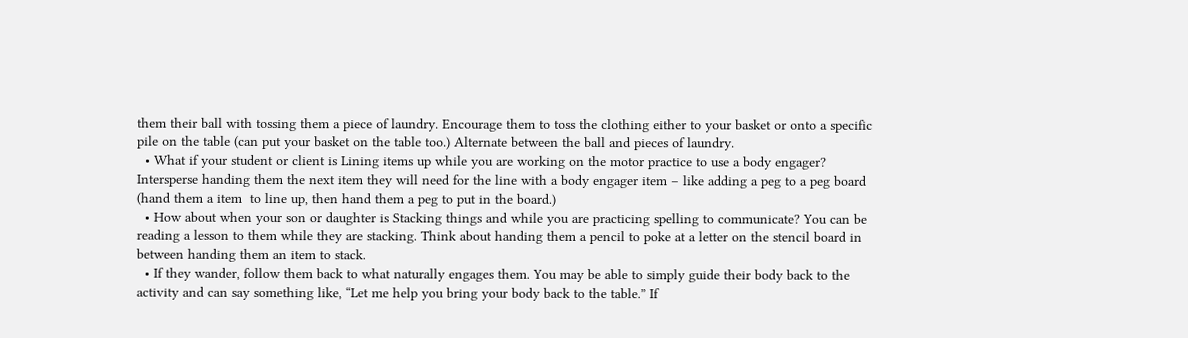them their ball with tossing them a piece of laundry. Encourage them to toss the clothing either to your basket or onto a specific pile on the table (can put your basket on the table too.) Alternate between the ball and pieces of laundry.
  • What if your student or client is Lining items up while you are working on the motor practice to use a body engager? Intersperse handing them the next item they will need for the line with a body engager item – like adding a peg to a peg board (hand them a item  to line up, then hand them a peg to put in the board.)
  • How about when your son or daughter is Stacking things and while you are practicing spelling to communicate? You can be reading a lesson to them while they are stacking. Think about handing them a pencil to poke at a letter on the stencil board in between handing them an item to stack.
  • If they wander, follow them back to what naturally engages them. You may be able to simply guide their body back to the activity and can say something like, “Let me help you bring your body back to the table.” If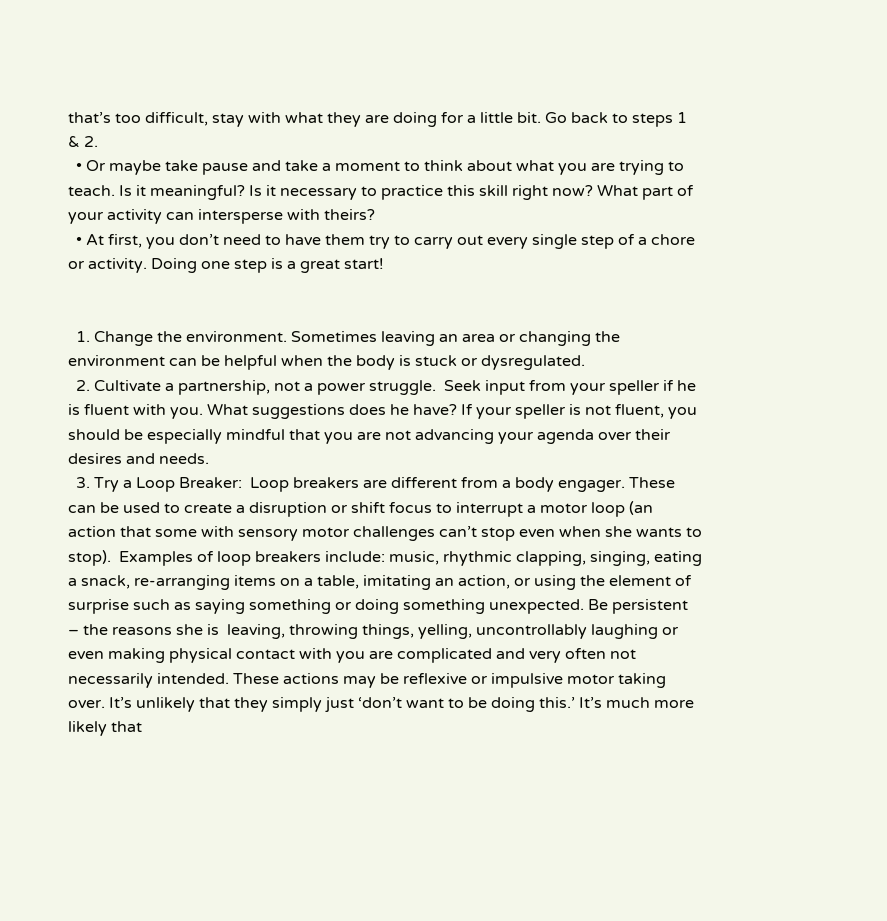that’s too difficult, stay with what they are doing for a little bit. Go back to steps 1 & 2.
  • Or maybe take pause and take a moment to think about what you are trying to teach. Is it meaningful? Is it necessary to practice this skill right now? What part of your activity can intersperse with theirs?
  • At first, you don’t need to have them try to carry out every single step of a chore or activity. Doing one step is a great start!


  1. Change the environment. Sometimes leaving an area or changing the environment can be helpful when the body is stuck or dysregulated.
  2. Cultivate a partnership, not a power struggle.  Seek input from your speller if he is fluent with you. What suggestions does he have? If your speller is not fluent, you should be especially mindful that you are not advancing your agenda over their desires and needs.
  3. Try a Loop Breaker:  Loop breakers are different from a body engager. These can be used to create a disruption or shift focus to interrupt a motor loop (an action that some with sensory motor challenges can’t stop even when she wants to stop).  Examples of loop breakers include: music, rhythmic clapping, singing, eating a snack, re-arranging items on a table, imitating an action, or using the element of surprise such as saying something or doing something unexpected. Be persistent – the reasons she is  leaving, throwing things, yelling, uncontrollably laughing or even making physical contact with you are complicated and very often not necessarily intended. These actions may be reflexive or impulsive motor taking over. It’s unlikely that they simply just ‘don’t want to be doing this.’ It’s much more likely that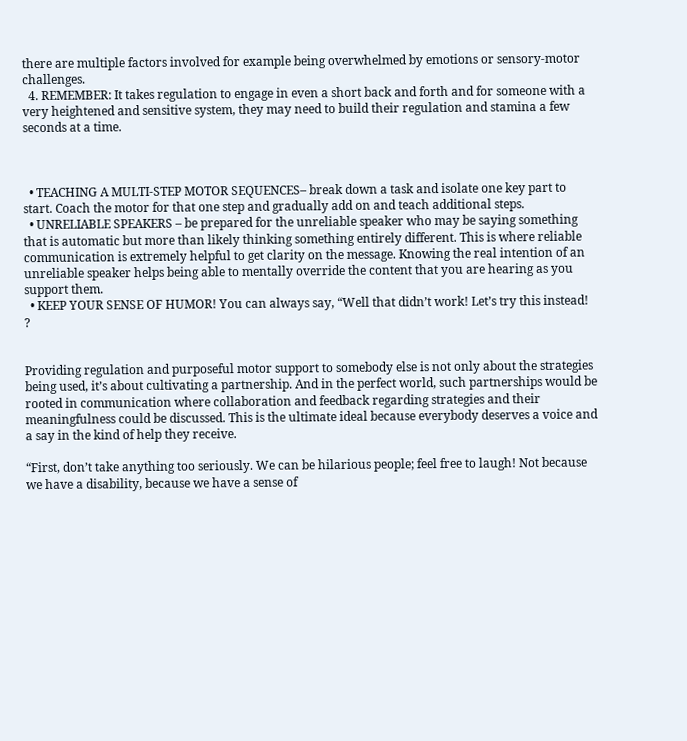there are multiple factors involved for example being overwhelmed by emotions or sensory-motor challenges.
  4. REMEMBER: It takes regulation to engage in even a short back and forth and for someone with a very heightened and sensitive system, they may need to build their regulation and stamina a few seconds at a time.



  • TEACHING A MULTI-STEP MOTOR SEQUENCES– break down a task and isolate one key part to start. Coach the motor for that one step and gradually add on and teach additional steps.
  • UNRELIABLE SPEAKERS – be prepared for the unreliable speaker who may be saying something that is automatic but more than likely thinking something entirely different. This is where reliable communication is extremely helpful to get clarity on the message. Knowing the real intention of an unreliable speaker helps being able to mentally override the content that you are hearing as you support them.
  • KEEP YOUR SENSE OF HUMOR! You can always say, “Well that didn’t work! Let’s try this instead! ?


Providing regulation and purposeful motor support to somebody else is not only about the strategies being used, it’s about cultivating a partnership. And in the perfect world, such partnerships would be rooted in communication where collaboration and feedback regarding strategies and their meaningfulness could be discussed. This is the ultimate ideal because everybody deserves a voice and a say in the kind of help they receive.

“First, don’t take anything too seriously. We can be hilarious people; feel free to laugh! Not because we have a disability, because we have a sense of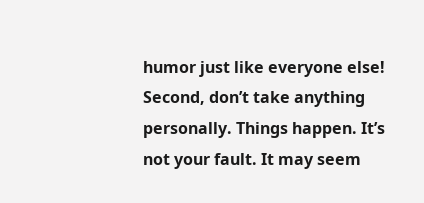humor just like everyone else! Second, don’t take anything personally. Things happen. It’s not your fault. It may seem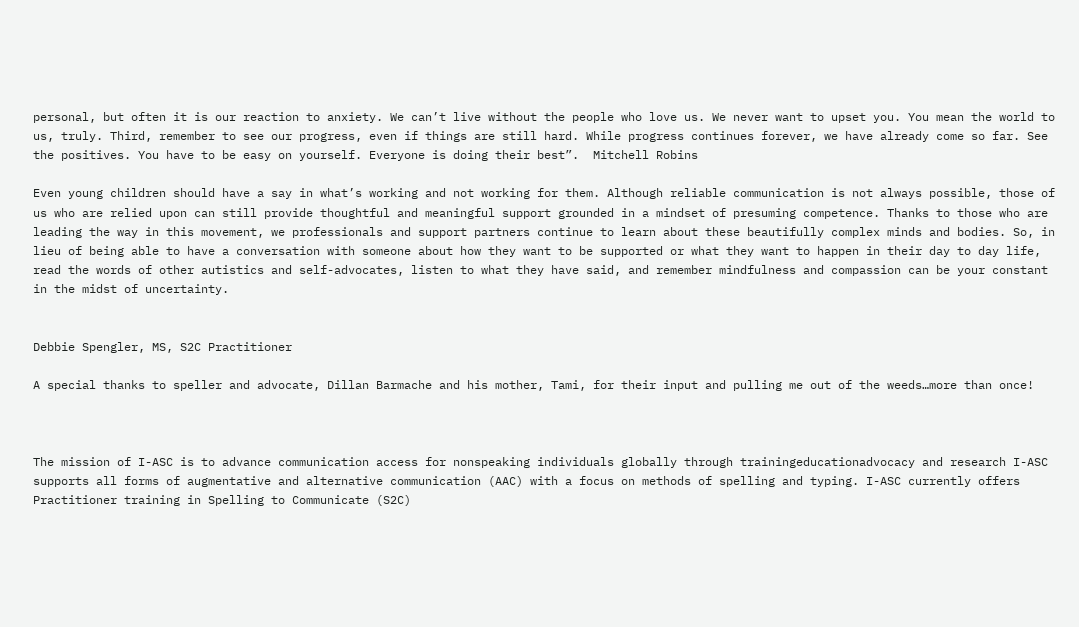personal, but often it is our reaction to anxiety. We can’t live without the people who love us. We never want to upset you. You mean the world to us, truly. Third, remember to see our progress, even if things are still hard. While progress continues forever, we have already come so far. See the positives. You have to be easy on yourself. Everyone is doing their best”.  Mitchell Robins

Even young children should have a say in what’s working and not working for them. Although reliable communication is not always possible, those of us who are relied upon can still provide thoughtful and meaningful support grounded in a mindset of presuming competence. Thanks to those who are leading the way in this movement, we professionals and support partners continue to learn about these beautifully complex minds and bodies. So, in lieu of being able to have a conversation with someone about how they want to be supported or what they want to happen in their day to day life, read the words of other autistics and self-advocates, listen to what they have said, and remember mindfulness and compassion can be your constant in the midst of uncertainty.


Debbie Spengler, MS, S2C Practitioner

A special thanks to speller and advocate, Dillan Barmache and his mother, Tami, for their input and pulling me out of the weeds…more than once!



The mission of I-ASC is to advance communication access for nonspeaking individuals globally through trainingeducationadvocacy and research I-ASC supports all forms of augmentative and alternative communication (AAC) with a focus on methods of spelling and typing. I-ASC currently offers Practitioner training in Spelling to Communicate (S2C)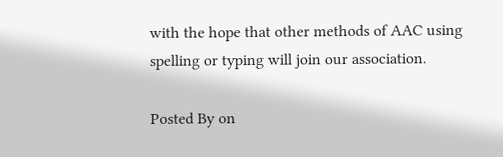with the hope that other methods of AAC using spelling or typing will join our association.

Posted By on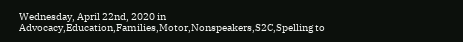Wednesday, April 22nd, 2020 in Advocacy,Education,Families,Motor,Nonspeakers,S2C,Spelling to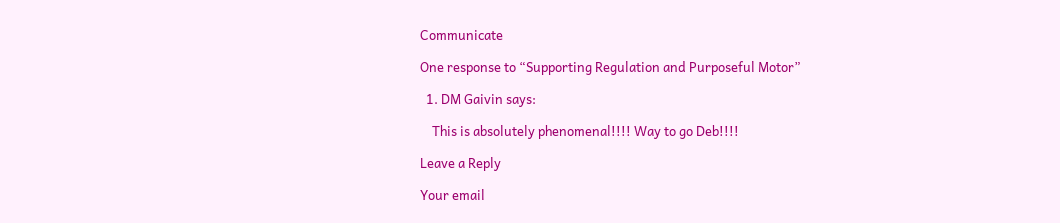Communicate

One response to “Supporting Regulation and Purposeful Motor”

  1. DM Gaivin says:

    This is absolutely phenomenal!!!! Way to go Deb!!!!

Leave a Reply

Your email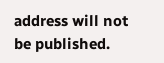address will not be published.